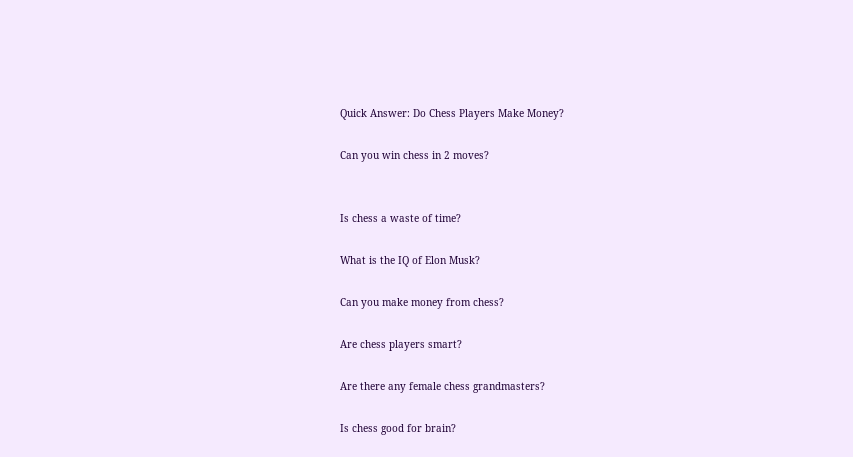Quick Answer: Do Chess Players Make Money?

Can you win chess in 2 moves?


Is chess a waste of time?

What is the IQ of Elon Musk?

Can you make money from chess?

Are chess players smart?

Are there any female chess grandmasters?

Is chess good for brain?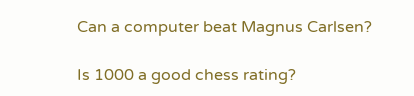Can a computer beat Magnus Carlsen?

Is 1000 a good chess rating?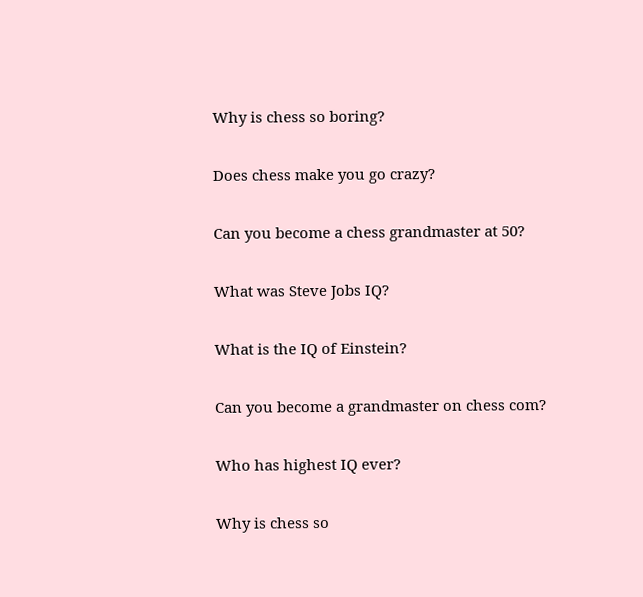Why is chess so boring?

Does chess make you go crazy?

Can you become a chess grandmaster at 50?

What was Steve Jobs IQ?

What is the IQ of Einstein?

Can you become a grandmaster on chess com?

Who has highest IQ ever?

Why is chess so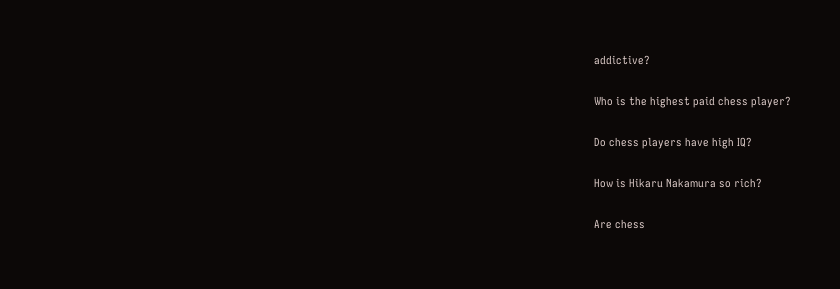addictive?

Who is the highest paid chess player?

Do chess players have high IQ?

How is Hikaru Nakamura so rich?

Are chess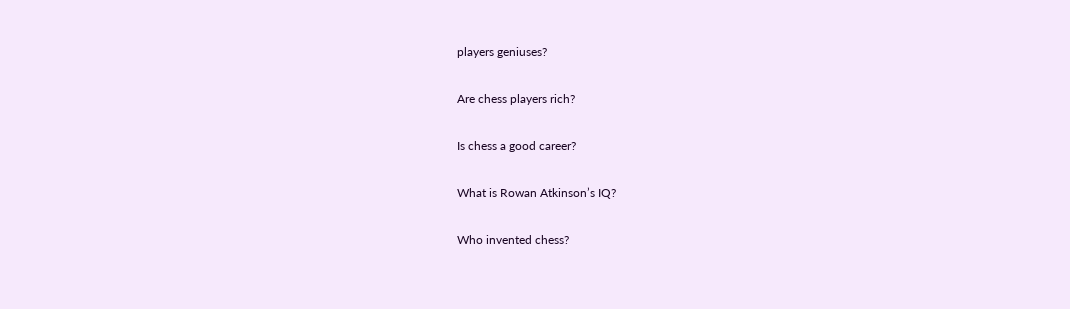players geniuses?

Are chess players rich?

Is chess a good career?

What is Rowan Atkinson’s IQ?

Who invented chess?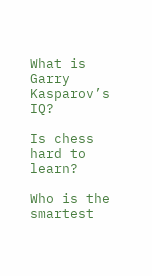What is Garry Kasparov’s IQ?

Is chess hard to learn?

Who is the smartest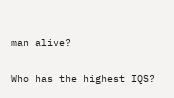man alive?

Who has the highest IQS?